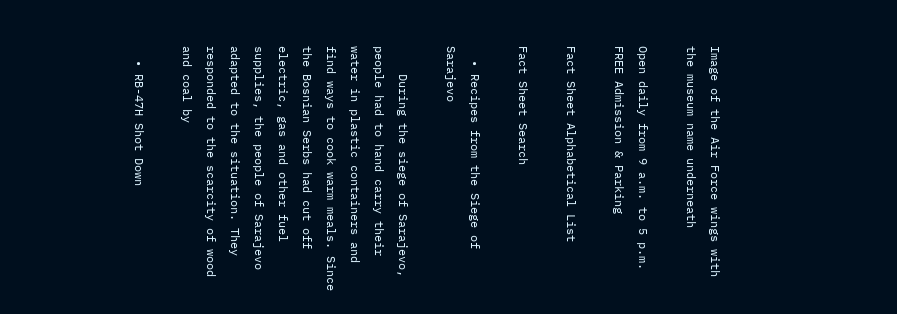Image of the Air Force wings with the museum name underneath

Open daily from 9 a.m. to 5 p.m.
FREE Admission & Parking

Fact Sheet Alphabetical List

Fact Sheet Search

  • Recipes from the Siege of Sarajevo

    During the siege of Sarajevo, people had to hand carry their water in plastic containers and find ways to cook warm meals. Since the Bosnian Serbs had cut off electric, gas and other fuel supplies, the people of Sarajevo adapted to the situation. They responded to the scarcity of wood and coal by

  • RB-47H Shot Down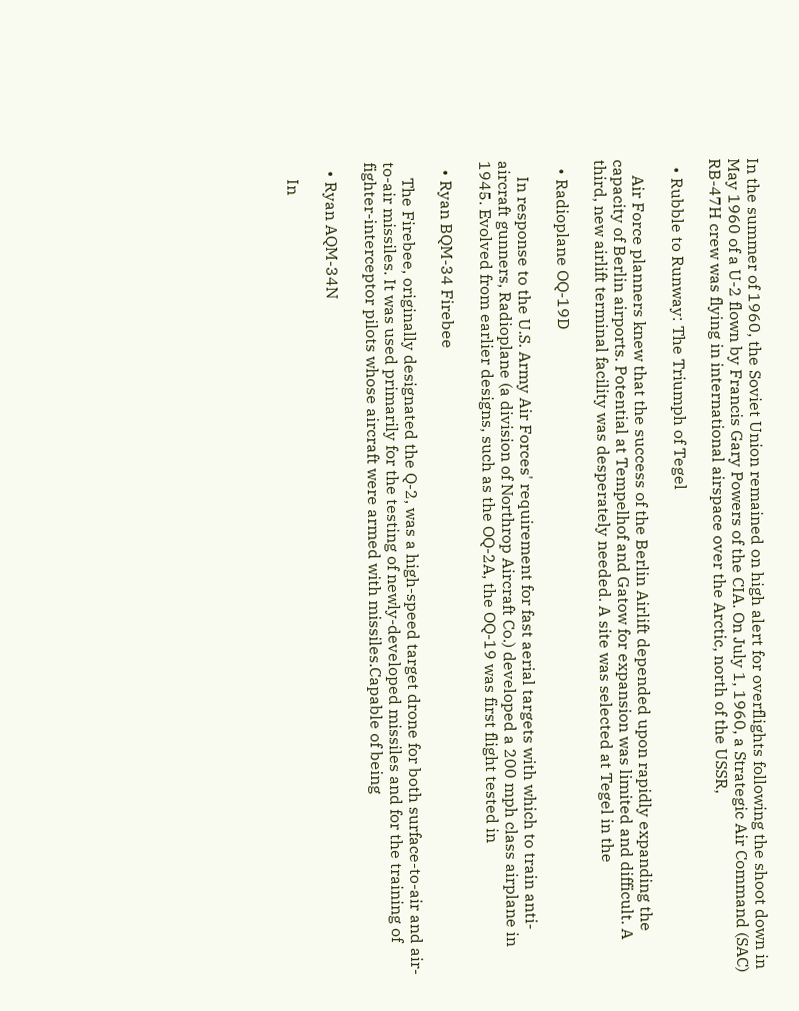In the summer of 1960, the Soviet Union remained on high alert for overflights following the shoot down in May 1960 of a U-2 flown by Francis Gary Powers of the CIA. On July 1, 1960, a Strategic Air Command (SAC) RB-47H crew was flying in international airspace over the Arctic, north of the USSR,

  • Rubble to Runway: The Triumph of Tegel

    Air Force planners knew that the success of the Berlin Airlift depended upon rapidly expanding the capacity of Berlin airports. Potential at Tempelhof and Gatow for expansion was limited and difficult. A third, new airlift terminal facility was desperately needed. A site was selected at Tegel in the

  • Radioplane OQ-19D

    In response to the U.S. Army Air Forces' requirement for fast aerial targets with which to train anti-aircraft gunners, Radioplane (a division of Northrop Aircraft Co.) developed a 200 mph class airplane in 1945. Evolved from earlier designs, such as the OQ-2A, the OQ-19 was first flight tested in

  • Ryan BQM-34 Firebee

    The Firebee, originally designated the Q-2, was a high-speed target drone for both surface-to-air and air-to-air missiles. It was used primarily for the testing of newly-developed missiles and for the training of fighter-interceptor pilots whose aircraft were armed with missiles.Capable of being

  • Ryan AQM-34N

    In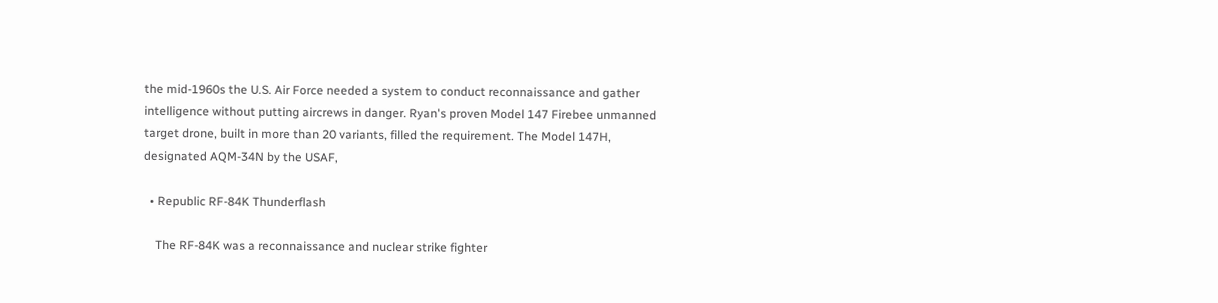the mid-1960s the U.S. Air Force needed a system to conduct reconnaissance and gather intelligence without putting aircrews in danger. Ryan's proven Model 147 Firebee unmanned target drone, built in more than 20 variants, filled the requirement. The Model 147H, designated AQM-34N by the USAF,

  • Republic RF-84K Thunderflash

    The RF-84K was a reconnaissance and nuclear strike fighter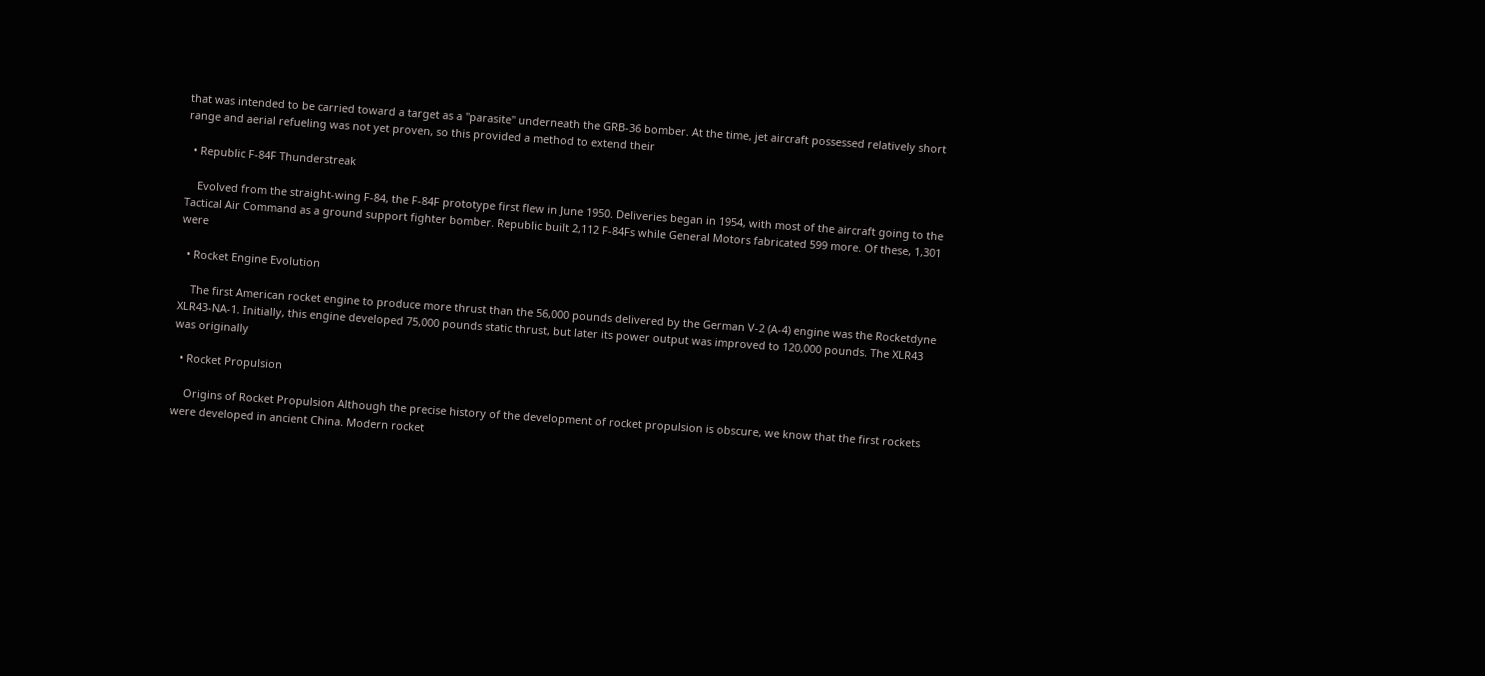that was intended to be carried toward a target as a "parasite" underneath the GRB-36 bomber. At the time, jet aircraft possessed relatively short range and aerial refueling was not yet proven, so this provided a method to extend their

  • Republic F-84F Thunderstreak

    Evolved from the straight-wing F-84, the F-84F prototype first flew in June 1950. Deliveries began in 1954, with most of the aircraft going to the Tactical Air Command as a ground support fighter bomber. Republic built 2,112 F-84Fs while General Motors fabricated 599 more. Of these, 1,301 were

  • Rocket Engine Evolution

    The first American rocket engine to produce more thrust than the 56,000 pounds delivered by the German V-2 (A-4) engine was the Rocketdyne XLR43-NA-1. Initially, this engine developed 75,000 pounds static thrust, but later its power output was improved to 120,000 pounds. The XLR43 was originally

  • Rocket Propulsion

    Origins of Rocket Propulsion Although the precise history of the development of rocket propulsion is obscure, we know that the first rockets were developed in ancient China. Modern rocket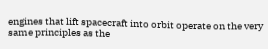engines that lift spacecraft into orbit operate on the very same principles as the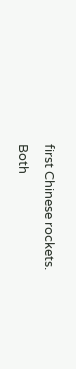first Chinese rockets. Both